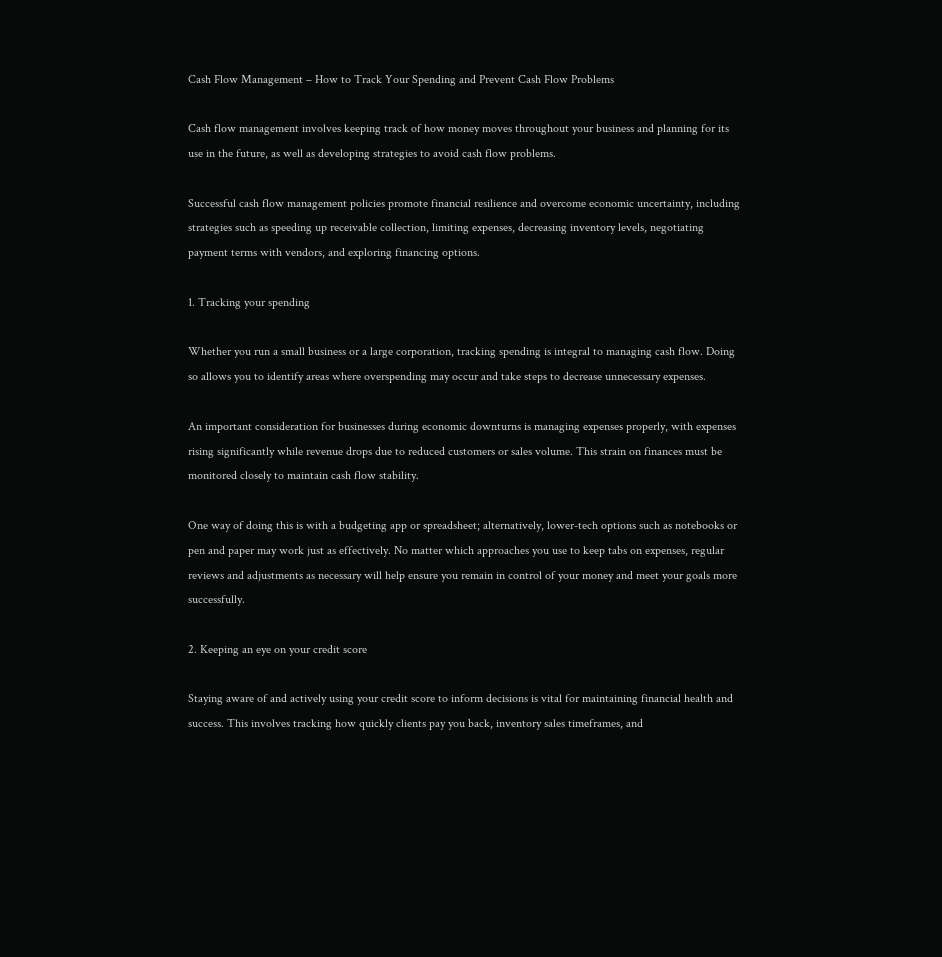Cash Flow Management – How to Track Your Spending and Prevent Cash Flow Problems

Cash flow management involves keeping track of how money moves throughout your business and planning for its use in the future, as well as developing strategies to avoid cash flow problems.

Successful cash flow management policies promote financial resilience and overcome economic uncertainty, including strategies such as speeding up receivable collection, limiting expenses, decreasing inventory levels, negotiating payment terms with vendors, and exploring financing options.

1. Tracking your spending

Whether you run a small business or a large corporation, tracking spending is integral to managing cash flow. Doing so allows you to identify areas where overspending may occur and take steps to decrease unnecessary expenses.

An important consideration for businesses during economic downturns is managing expenses properly, with expenses rising significantly while revenue drops due to reduced customers or sales volume. This strain on finances must be monitored closely to maintain cash flow stability.

One way of doing this is with a budgeting app or spreadsheet; alternatively, lower-tech options such as notebooks or pen and paper may work just as effectively. No matter which approaches you use to keep tabs on expenses, regular reviews and adjustments as necessary will help ensure you remain in control of your money and meet your goals more successfully.

2. Keeping an eye on your credit score

Staying aware of and actively using your credit score to inform decisions is vital for maintaining financial health and success. This involves tracking how quickly clients pay you back, inventory sales timeframes, and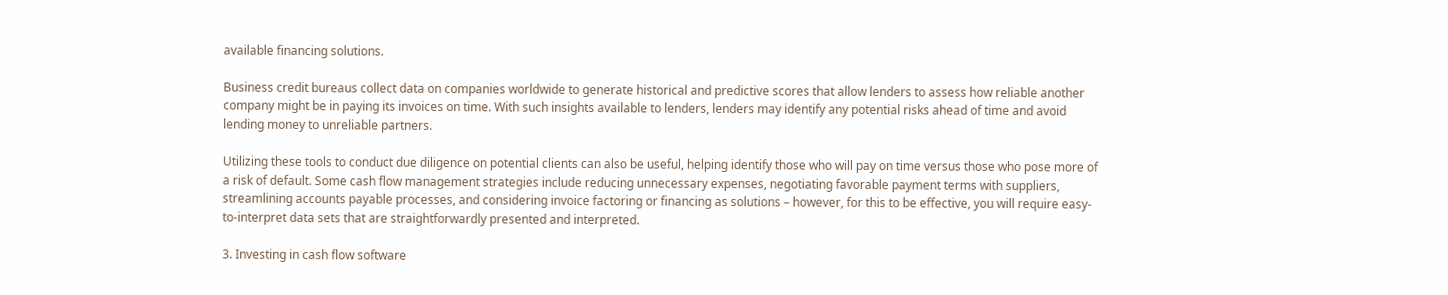available financing solutions.

Business credit bureaus collect data on companies worldwide to generate historical and predictive scores that allow lenders to assess how reliable another company might be in paying its invoices on time. With such insights available to lenders, lenders may identify any potential risks ahead of time and avoid lending money to unreliable partners.

Utilizing these tools to conduct due diligence on potential clients can also be useful, helping identify those who will pay on time versus those who pose more of a risk of default. Some cash flow management strategies include reducing unnecessary expenses, negotiating favorable payment terms with suppliers, streamlining accounts payable processes, and considering invoice factoring or financing as solutions – however, for this to be effective, you will require easy-to-interpret data sets that are straightforwardly presented and interpreted.

3. Investing in cash flow software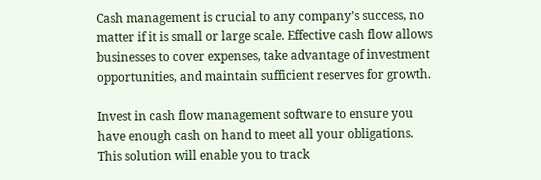Cash management is crucial to any company’s success, no matter if it is small or large scale. Effective cash flow allows businesses to cover expenses, take advantage of investment opportunities, and maintain sufficient reserves for growth.

Invest in cash flow management software to ensure you have enough cash on hand to meet all your obligations. This solution will enable you to track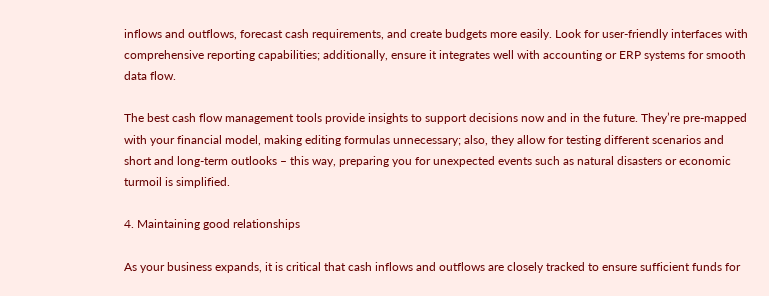inflows and outflows, forecast cash requirements, and create budgets more easily. Look for user-friendly interfaces with comprehensive reporting capabilities; additionally, ensure it integrates well with accounting or ERP systems for smooth data flow.

The best cash flow management tools provide insights to support decisions now and in the future. They’re pre-mapped with your financial model, making editing formulas unnecessary; also, they allow for testing different scenarios and short and long-term outlooks – this way, preparing you for unexpected events such as natural disasters or economic turmoil is simplified.

4. Maintaining good relationships

As your business expands, it is critical that cash inflows and outflows are closely tracked to ensure sufficient funds for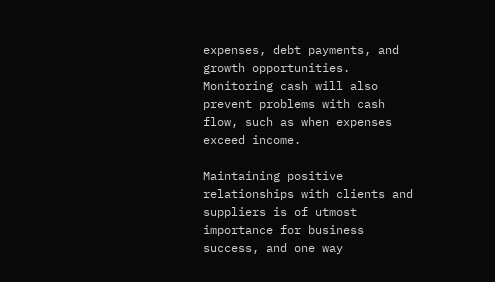expenses, debt payments, and growth opportunities. Monitoring cash will also prevent problems with cash flow, such as when expenses exceed income.

Maintaining positive relationships with clients and suppliers is of utmost importance for business success, and one way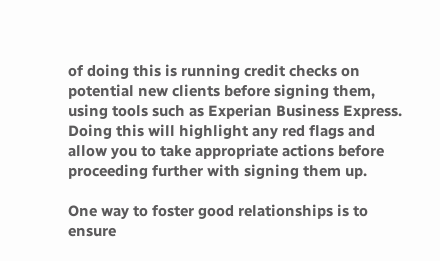of doing this is running credit checks on potential new clients before signing them, using tools such as Experian Business Express. Doing this will highlight any red flags and allow you to take appropriate actions before proceeding further with signing them up.

One way to foster good relationships is to ensure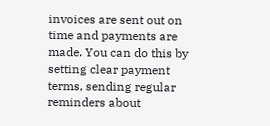invoices are sent out on time and payments are made. You can do this by setting clear payment terms, sending regular reminders about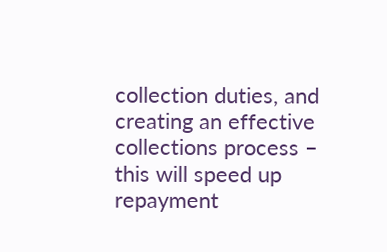collection duties, and creating an effective collections process – this will speed up repayment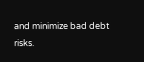and minimize bad debt risks.